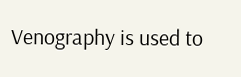Venography is used to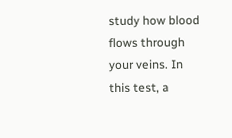study how blood flows through your veins. In this test, a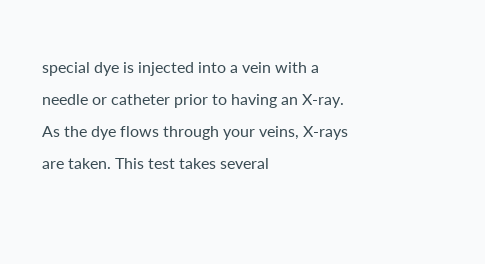special dye is injected into a vein with a needle or catheter prior to having an X-ray. As the dye flows through your veins, X-rays are taken. This test takes several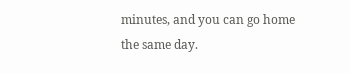minutes, and you can go home the same day.